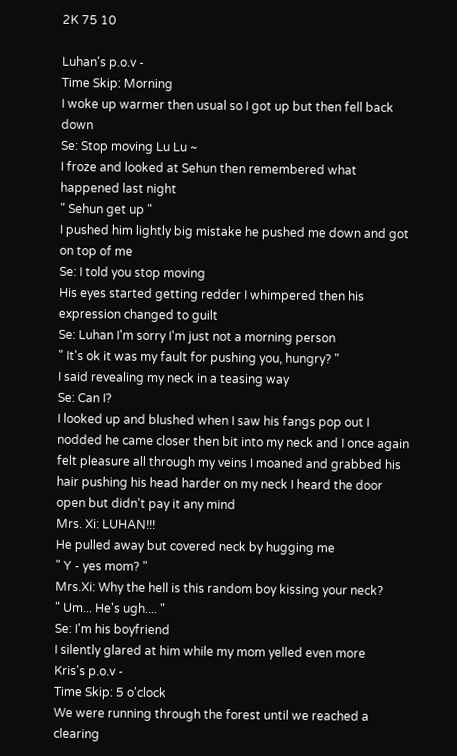2K 75 10

Luhan's p.o.v -
Time Skip: Morning
I woke up warmer then usual so I got up but then fell back down
Se: Stop moving Lu Lu ~
I froze and looked at Sehun then remembered what happened last night
" Sehun get up "
I pushed him lightly big mistake he pushed me down and got on top of me
Se: I told you stop moving
His eyes started getting redder I whimpered then his expression changed to guilt
Se: Luhan I'm sorry I'm just not a morning person
" It's ok it was my fault for pushing you, hungry? "
I said revealing my neck in a teasing way
Se: Can I?
I looked up and blushed when I saw his fangs pop out I nodded he came closer then bit into my neck and I once again felt pleasure all through my veins I moaned and grabbed his hair pushing his head harder on my neck I heard the door open but didn't pay it any mind
Mrs. Xi: LUHAN!!!
He pulled away but covered neck by hugging me
" Y - yes mom? "
Mrs.Xi: Why the hell is this random boy kissing your neck?
" Um... He's ugh.... "
Se: I'm his boyfriend
I silently glared at him while my mom yelled even more
Kris's p.o.v -
Time Skip: 5 o'clock
We were running through the forest until we reached a clearing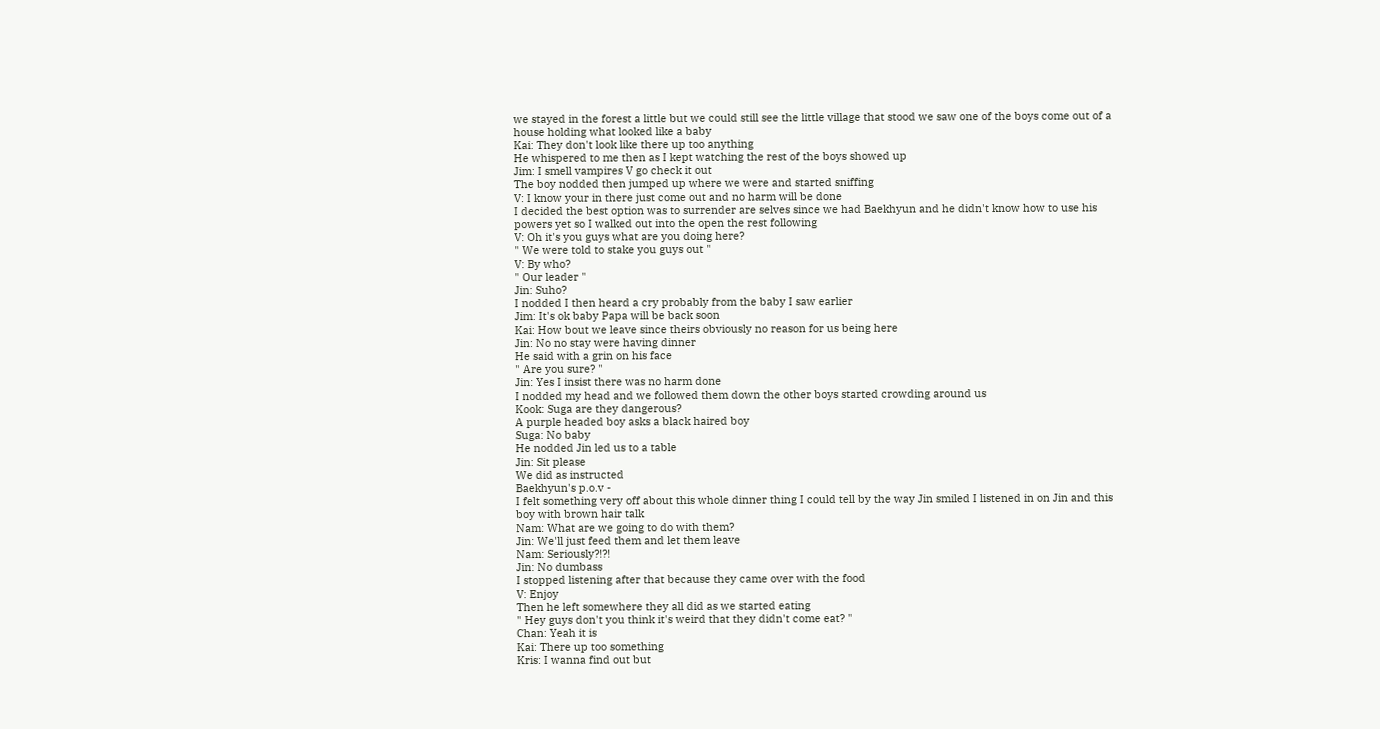we stayed in the forest a little but we could still see the little village that stood we saw one of the boys come out of a house holding what looked like a baby
Kai: They don't look like there up too anything
He whispered to me then as I kept watching the rest of the boys showed up
Jim: I smell vampires V go check it out
The boy nodded then jumped up where we were and started sniffing
V: I know your in there just come out and no harm will be done
I decided the best option was to surrender are selves since we had Baekhyun and he didn't know how to use his powers yet so I walked out into the open the rest following
V: Oh it's you guys what are you doing here?
" We were told to stake you guys out "
V: By who?
" Our leader "
Jin: Suho?
I nodded I then heard a cry probably from the baby I saw earlier
Jim: It's ok baby Papa will be back soon
Kai: How bout we leave since theirs obviously no reason for us being here
Jin: No no stay were having dinner
He said with a grin on his face
" Are you sure? "
Jin: Yes I insist there was no harm done
I nodded my head and we followed them down the other boys started crowding around us
Kook: Suga are they dangerous?
A purple headed boy asks a black haired boy
Suga: No baby
He nodded Jin led us to a table
Jin: Sit please
We did as instructed
Baekhyun's p.o.v -
I felt something very off about this whole dinner thing I could tell by the way Jin smiled I listened in on Jin and this boy with brown hair talk
Nam: What are we going to do with them?
Jin: We'll just feed them and let them leave
Nam: Seriously?!?!
Jin: No dumbass
I stopped listening after that because they came over with the food
V: Enjoy
Then he left somewhere they all did as we started eating
" Hey guys don't you think it's weird that they didn't come eat? "
Chan: Yeah it is
Kai: There up too something
Kris: I wanna find out but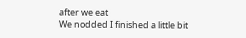after we eat
We nodded I finished a little bit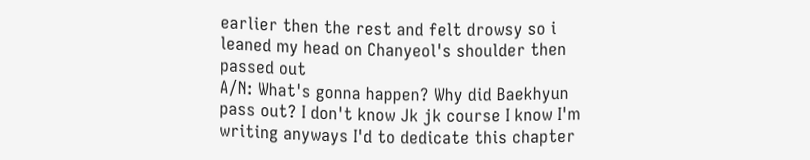earlier then the rest and felt drowsy so i leaned my head on Chanyeol's shoulder then passed out
A/N: What's gonna happen? Why did Baekhyun pass out? I don't know Jk jk course I know I'm writing anyways I'd to dedicate this chapter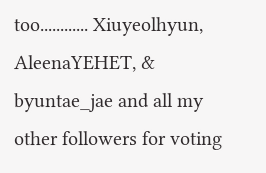too............ Xiuyeolhyun, AleenaYEHET, & byuntae_jae and all my other followers for voting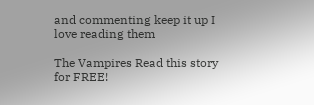and commenting keep it up I love reading them

The Vampires Read this story for FREE!